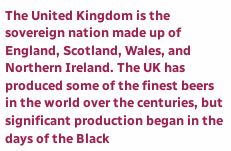The United Kingdom is the sovereign nation made up of England, Scotland, Wales, and Northern Ireland. The UK has produced some of the finest beers in the world over the centuries, but significant production began in the days of the Black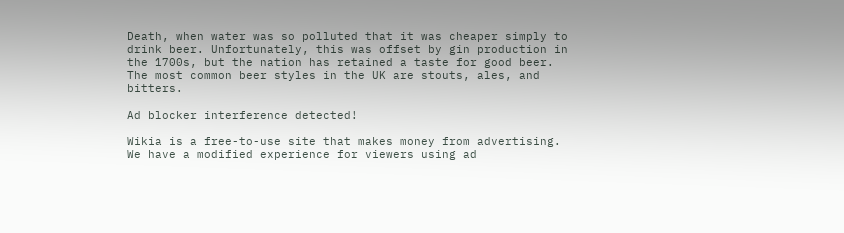Death, when water was so polluted that it was cheaper simply to drink beer. Unfortunately, this was offset by gin production in the 1700s, but the nation has retained a taste for good beer. The most common beer styles in the UK are stouts, ales, and bitters.

Ad blocker interference detected!

Wikia is a free-to-use site that makes money from advertising. We have a modified experience for viewers using ad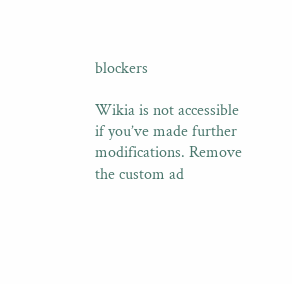blockers

Wikia is not accessible if you’ve made further modifications. Remove the custom ad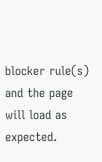blocker rule(s) and the page will load as expected.